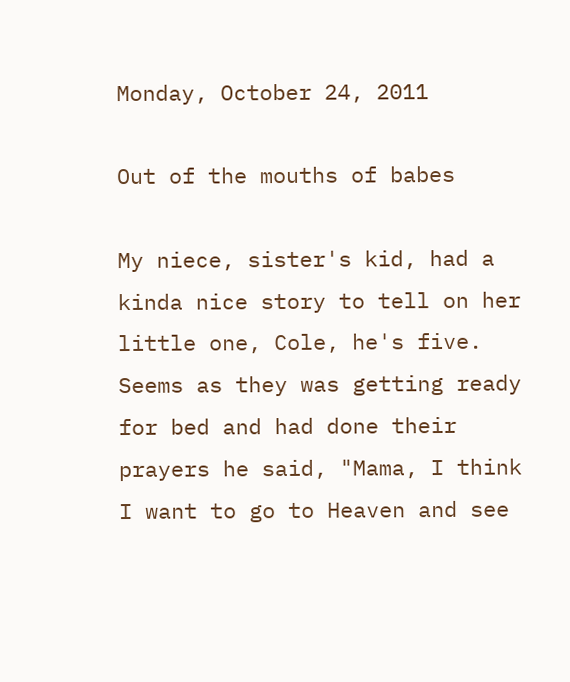Monday, October 24, 2011

Out of the mouths of babes

My niece, sister's kid, had a kinda nice story to tell on her little one, Cole, he's five.  Seems as they was getting ready for bed and had done their prayers he said, "Mama, I think I want to go to Heaven and see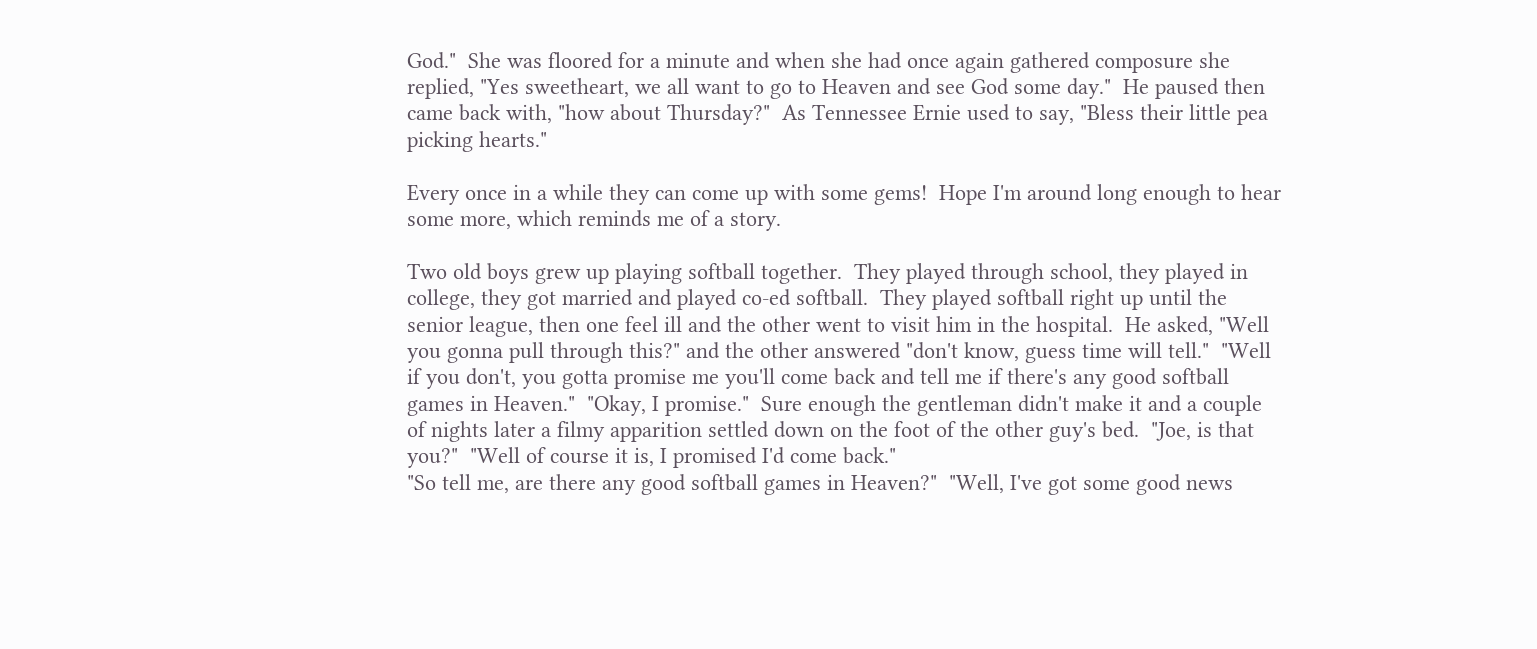God."  She was floored for a minute and when she had once again gathered composure she replied, "Yes sweetheart, we all want to go to Heaven and see God some day."  He paused then came back with, "how about Thursday?"  As Tennessee Ernie used to say, "Bless their little pea picking hearts."

Every once in a while they can come up with some gems!  Hope I'm around long enough to hear some more, which reminds me of a story.

Two old boys grew up playing softball together.  They played through school, they played in college, they got married and played co-ed softball.  They played softball right up until the senior league, then one feel ill and the other went to visit him in the hospital.  He asked, "Well you gonna pull through this?" and the other answered "don't know, guess time will tell."  "Well if you don't, you gotta promise me you'll come back and tell me if there's any good softball games in Heaven."  "Okay, I promise."  Sure enough the gentleman didn't make it and a couple of nights later a filmy apparition settled down on the foot of the other guy's bed.  "Joe, is that you?"  "Well of course it is, I promised I'd come back."
"So tell me, are there any good softball games in Heaven?"  "Well, I've got some good news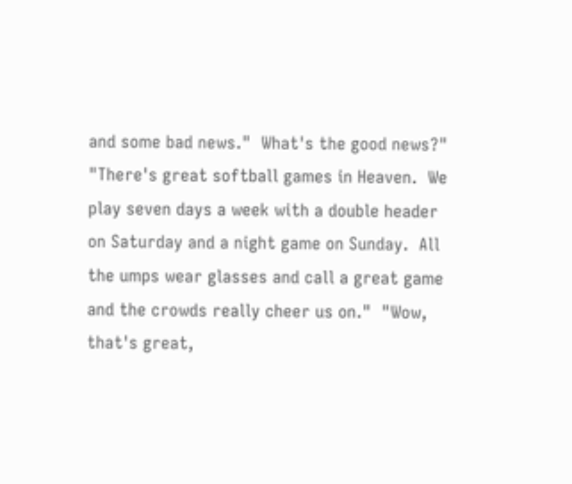and some bad news."  What's the good news?"  "There's great softball games in Heaven.  We play seven days a week with a double header on Saturday and a night game on Sunday.  All the umps wear glasses and call a great game and the crowds really cheer us on."  "Wow, that's great,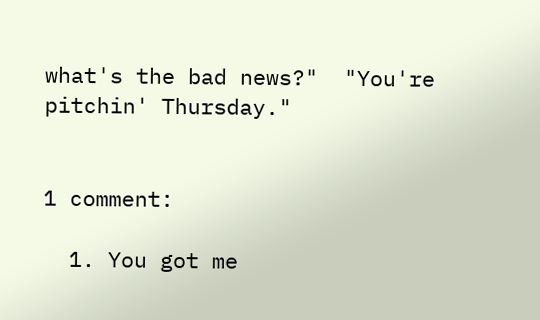what's the bad news?"  "You're pitchin' Thursday."


1 comment:

  1. You got me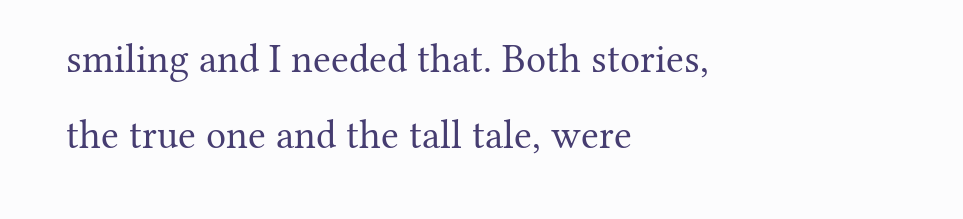smiling and I needed that. Both stories, the true one and the tall tale, were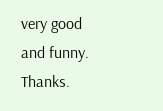very good and funny. Thanks.